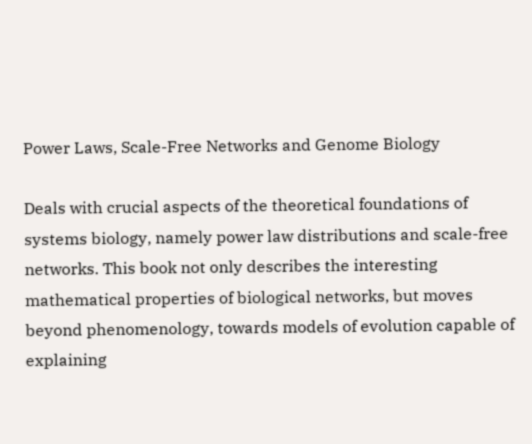Power Laws, Scale-Free Networks and Genome Biology

Deals with crucial aspects of the theoretical foundations of systems biology, namely power law distributions and scale-free networks. This book not only describes the interesting mathematical properties of biological networks, but moves beyond phenomenology, towards models of evolution capable of explaining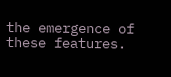the emergence of these features.